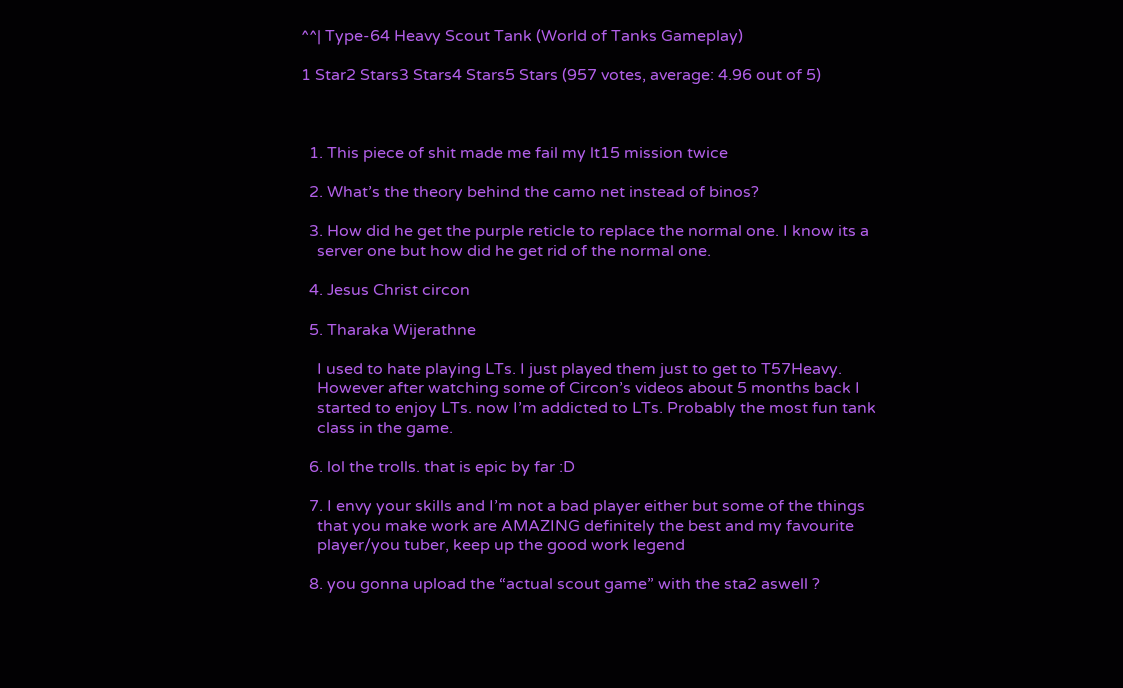^^| Type-64 Heavy Scout Tank (World of Tanks Gameplay)

1 Star2 Stars3 Stars4 Stars5 Stars (957 votes, average: 4.96 out of 5)



  1. This piece of shit made me fail my lt15 mission twice

  2. What’s the theory behind the camo net instead of binos?

  3. How did he get the purple reticle to replace the normal one. I know its a
    server one but how did he get rid of the normal one.

  4. Jesus Christ circon

  5. Tharaka Wijerathne

    I used to hate playing LTs. I just played them just to get to T57Heavy.
    However after watching some of Circon’s videos about 5 months back I
    started to enjoy LTs. now I’m addicted to LTs. Probably the most fun tank
    class in the game.

  6. lol the trolls. that is epic by far :D

  7. I envy your skills and I’m not a bad player either but some of the things
    that you make work are AMAZING definitely the best and my favourite
    player/you tuber, keep up the good work legend

  8. you gonna upload the “actual scout game” with the sta2 aswell ?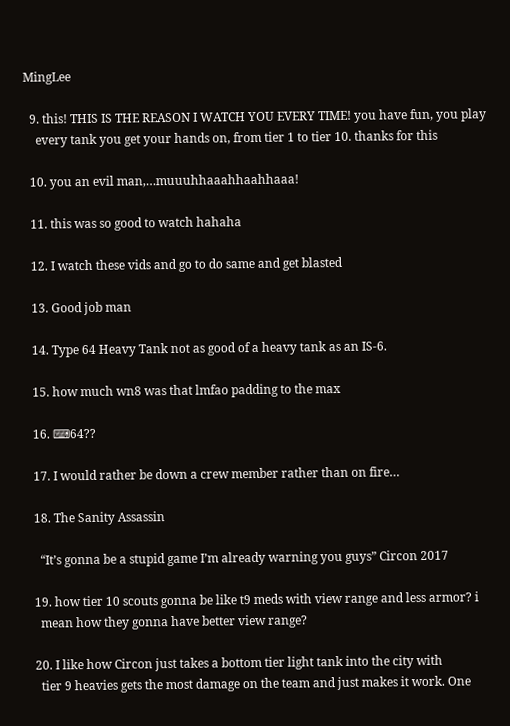MingLee

  9. this! THIS IS THE REASON I WATCH YOU EVERY TIME! you have fun, you play
    every tank you get your hands on, from tier 1 to tier 10. thanks for this

  10. you an evil man,…muuuhhaaahhaahhaaa!

  11. this was so good to watch hahaha

  12. I watch these vids and go to do same and get blasted

  13. Good job man

  14. Type 64 Heavy Tank not as good of a heavy tank as an IS-6.

  15. how much wn8 was that lmfao padding to the max

  16. ⌨64??

  17. I would rather be down a crew member rather than on fire…

  18. The Sanity Assassin

    “It’s gonna be a stupid game I’m already warning you guys” Circon 2017

  19. how tier 10 scouts gonna be like t9 meds with view range and less armor? i
    mean how they gonna have better view range?

  20. I like how Circon just takes a bottom tier light tank into the city with
    tier 9 heavies gets the most damage on the team and just makes it work. One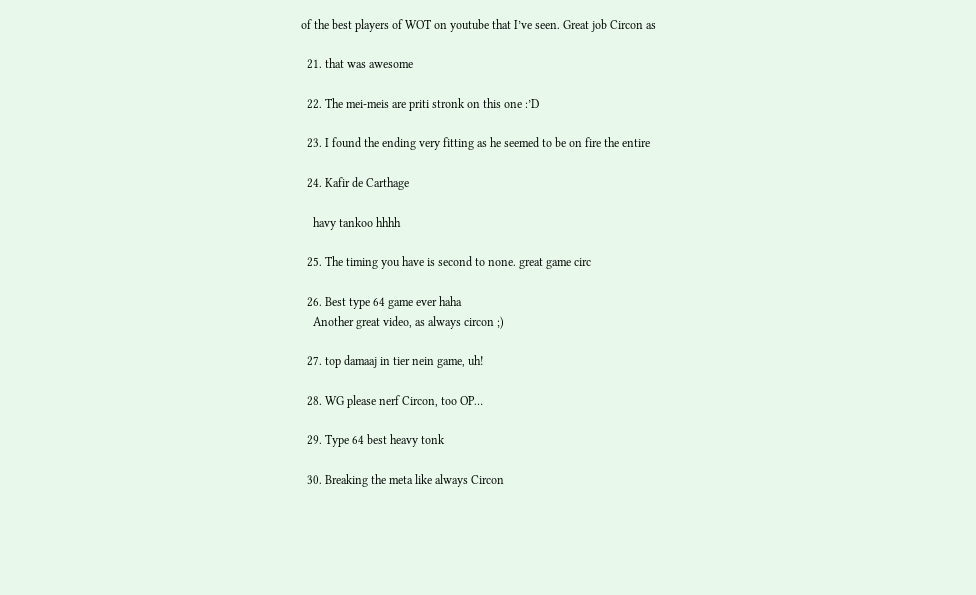of the best players of WOT on youtube that I’ve seen. Great job Circon as

  21. that was awesome

  22. The mei-meis are priti stronk on this one :’D

  23. I found the ending very fitting as he seemed to be on fire the entire

  24. Kafir de Carthage

    havy tankoo hhhh

  25. The timing you have is second to none. great game circ

  26. Best type 64 game ever haha
    Another great video, as always circon ;)

  27. top damaaj in tier nein game, uh!

  28. WG please nerf Circon, too OP…

  29. Type 64 best heavy tonk

  30. Breaking the meta like always Circon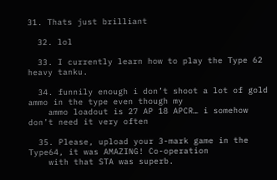31. Thats just brilliant

  32. lol

  33. I currently learn how to play the Type 62 heavy tanku.

  34. funnily enough i don’t shoot a lot of gold ammo in the type even though my
    ammo loadout is 27 AP 18 APCR… i somehow don’t need it very often

  35. Please, upload your 3-mark game in the Type64, it was AMAZING! Co-operation
    with that STA was superb.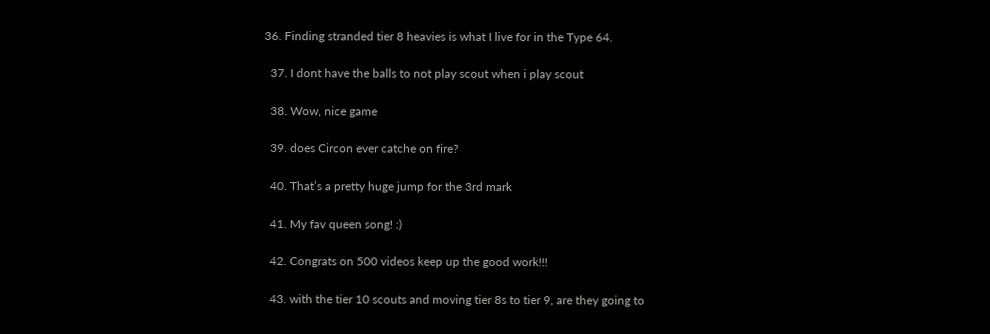36. Finding stranded tier 8 heavies is what I live for in the Type 64.

  37. I dont have the balls to not play scout when i play scout

  38. Wow, nice game

  39. does Circon ever catche on fire?

  40. That’s a pretty huge jump for the 3rd mark

  41. My fav queen song! :)

  42. Congrats on 500 videos keep up the good work!!!

  43. with the tier 10 scouts and moving tier 8s to tier 9, are they going to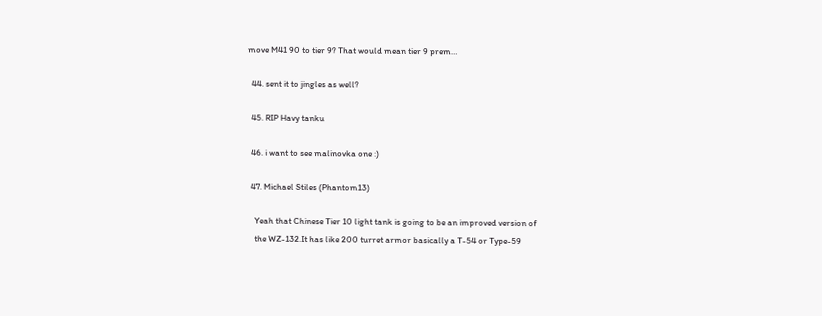move M41 90 to tier 9? That would mean tier 9 prem…

  44. sent it to jingles as well?

  45. RIP Havy tanku

  46. i want to see malinovka one :)

  47. Michael Stiles (Phantom13)

    Yeah that Chinese Tier 10 light tank is going to be an improved version of
    the WZ-132.It has like 200 turret armor basically a T-54 or Type-59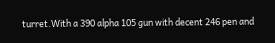turret.With a 390 alpha 105 gun with decent 246 pen and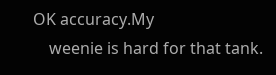OK accuracy.My
    weenie is hard for that tank.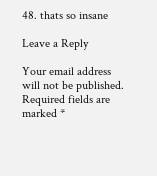48. thats so insane

Leave a Reply

Your email address will not be published. Required fields are marked *